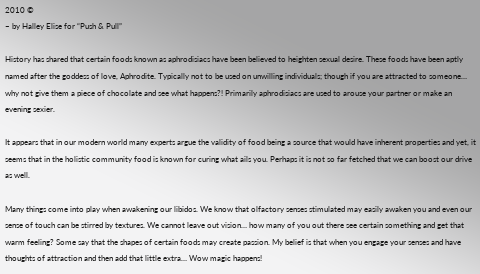2010 ©
– by Halley Elise for “Push & Pull”

History has shared that certain foods known as aphrodisiacs have been believed to heighten sexual desire. These foods have been aptly named after the goddess of love, Aphrodite. Typically not to be used on unwilling individuals; though if you are attracted to someone… why not give them a piece of chocolate and see what happens?! Primarily aphrodisiacs are used to arouse your partner or make an evening sexier.

It appears that in our modern world many experts argue the validity of food being a source that would have inherent properties and yet, it seems that in the holistic community food is known for curing what ails you. Perhaps it is not so far fetched that we can boost our drive as well.

Many things come into play when awakening our libidos. We know that olfactory senses stimulated may easily awaken you and even our sense of touch can be stirred by textures. We cannot leave out vision… how many of you out there see certain something and get that warm feeling? Some say that the shapes of certain foods may create passion. My belief is that when you engage your senses and have thoughts of attraction and then add that little extra… Wow magic happens!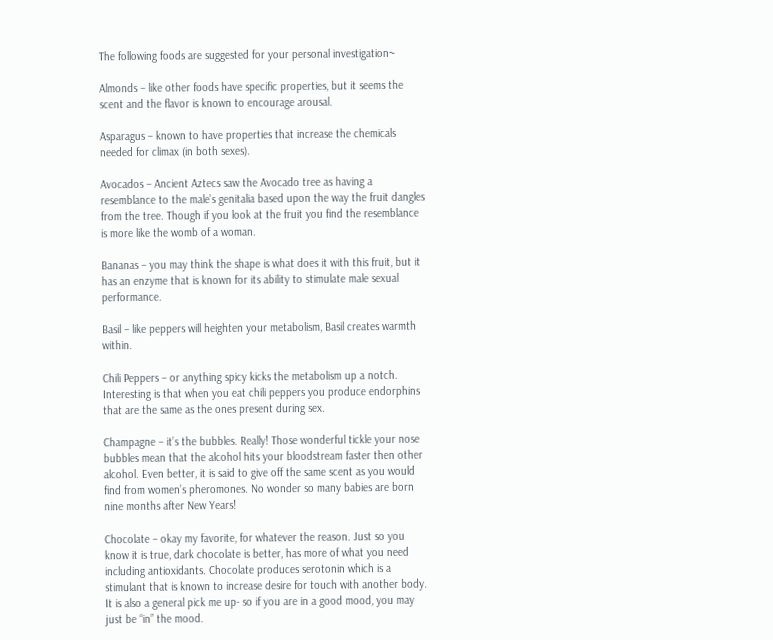The following foods are suggested for your personal investigation~

Almonds – like other foods have specific properties, but it seems the scent and the flavor is known to encourage arousal.

Asparagus – known to have properties that increase the chemicals needed for climax (in both sexes).

Avocados – Ancient Aztecs saw the Avocado tree as having a resemblance to the male’s genitalia based upon the way the fruit dangles from the tree. Though if you look at the fruit you find the resemblance is more like the womb of a woman.

Bananas – you may think the shape is what does it with this fruit, but it has an enzyme that is known for its ability to stimulate male sexual performance.

Basil – like peppers will heighten your metabolism, Basil creates warmth within.

Chili Peppers – or anything spicy kicks the metabolism up a notch. Interesting is that when you eat chili peppers you produce endorphins that are the same as the ones present during sex.

Champagne – it’s the bubbles. Really! Those wonderful tickle your nose bubbles mean that the alcohol hits your bloodstream faster then other alcohol. Even better, it is said to give off the same scent as you would find from women’s pheromones. No wonder so many babies are born nine months after New Years!

Chocolate – okay my favorite, for whatever the reason. Just so you know it is true, dark chocolate is better, has more of what you need including antioxidants. Chocolate produces serotonin which is a stimulant that is known to increase desire for touch with another body. It is also a general pick me up- so if you are in a good mood, you may just be “in” the mood.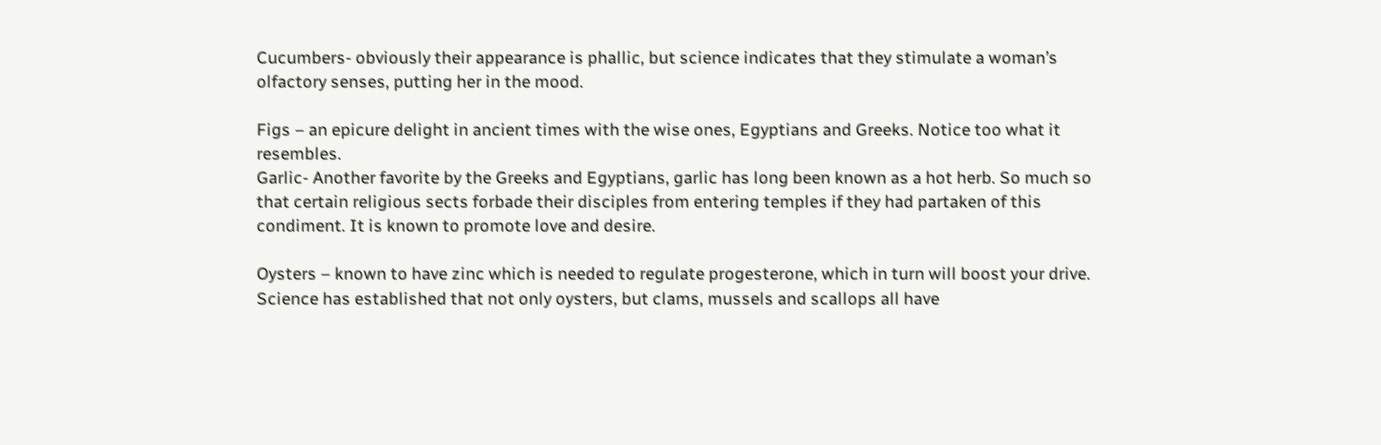Cucumbers- obviously their appearance is phallic, but science indicates that they stimulate a woman’s olfactory senses, putting her in the mood.

Figs – an epicure delight in ancient times with the wise ones, Egyptians and Greeks. Notice too what it resembles.
Garlic- Another favorite by the Greeks and Egyptians, garlic has long been known as a hot herb. So much so that certain religious sects forbade their disciples from entering temples if they had partaken of this condiment. It is known to promote love and desire.

Oysters – known to have zinc which is needed to regulate progesterone, which in turn will boost your drive. Science has established that not only oysters, but clams, mussels and scallops all have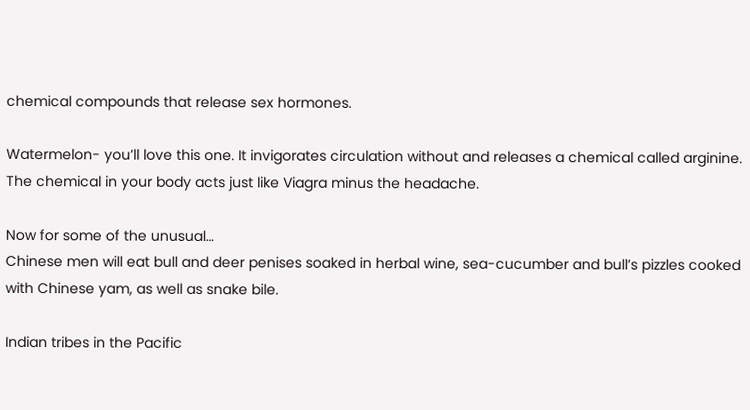chemical compounds that release sex hormones.

Watermelon- you’ll love this one. It invigorates circulation without and releases a chemical called arginine. The chemical in your body acts just like Viagra minus the headache.

Now for some of the unusual…
Chinese men will eat bull and deer penises soaked in herbal wine, sea-cucumber and bull’s pizzles cooked with Chinese yam, as well as snake bile.

Indian tribes in the Pacific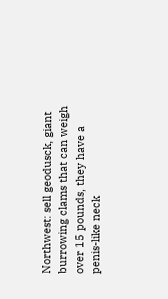Northwest: sell geodusck, giant burrowing clams that can weigh over 15 pounds, they have a penis-like neck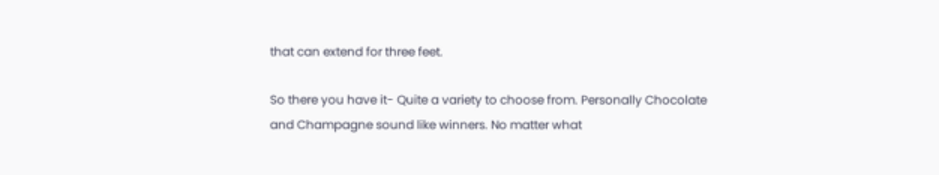that can extend for three feet.

So there you have it- Quite a variety to choose from. Personally Chocolate and Champagne sound like winners. No matter what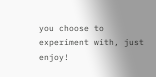you choose to experiment with, just enjoy!